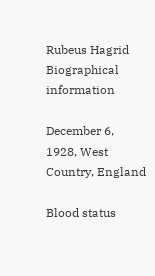Rubeus Hagrid
Biographical information

December 6, 1928, West Country, England

Blood status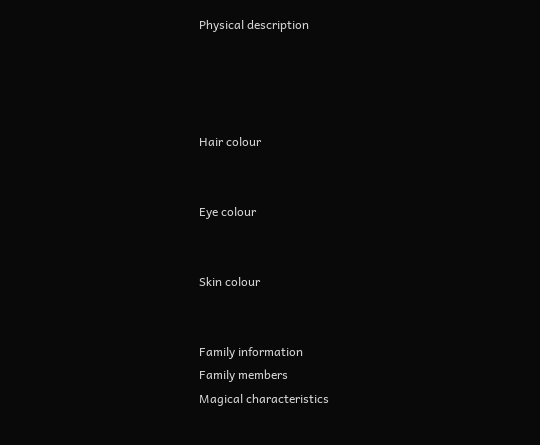Physical description




Hair colour


Eye colour


Skin colour


Family information
Family members
Magical characteristics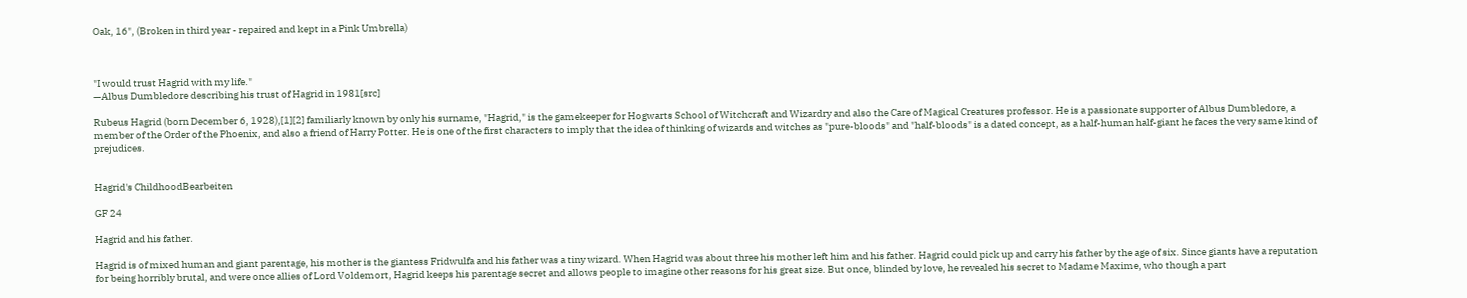Oak, 16", (Broken in third year - repaired and kept in a Pink Umbrella)



"I would trust Hagrid with my life."
—Albus Dumbledore describing his trust of Hagrid in 1981[src]

Rubeus Hagrid (born December 6, 1928),[1][2] familiarly known by only his surname, "Hagrid," is the gamekeeper for Hogwarts School of Witchcraft and Wizardry and also the Care of Magical Creatures professor. He is a passionate supporter of Albus Dumbledore, a member of the Order of the Phoenix, and also a friend of Harry Potter. He is one of the first characters to imply that the idea of thinking of wizards and witches as "pure-bloods" and "half-bloods" is a dated concept, as a half-human half-giant he faces the very same kind of prejudices.


Hagrid's ChildhoodBearbeiten

GF 24

Hagrid and his father.

Hagrid is of mixed human and giant parentage, his mother is the giantess Fridwulfa and his father was a tiny wizard. When Hagrid was about three his mother left him and his father. Hagrid could pick up and carry his father by the age of six. Since giants have a reputation for being horribly brutal, and were once allies of Lord Voldemort, Hagrid keeps his parentage secret and allows people to imagine other reasons for his great size. But once, blinded by love, he revealed his secret to Madame Maxime, who though a part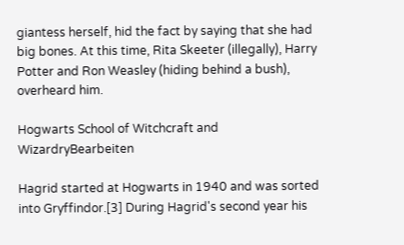giantess herself, hid the fact by saying that she had big bones. At this time, Rita Skeeter (illegally), Harry Potter and Ron Weasley (hiding behind a bush), overheard him.

Hogwarts School of Witchcraft and WizardryBearbeiten

Hagrid started at Hogwarts in 1940 and was sorted into Gryffindor.[3] During Hagrid's second year his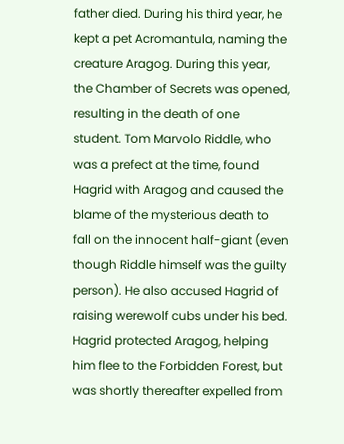father died. During his third year, he kept a pet Acromantula, naming the creature Aragog. During this year, the Chamber of Secrets was opened, resulting in the death of one student. Tom Marvolo Riddle, who was a prefect at the time, found Hagrid with Aragog and caused the blame of the mysterious death to fall on the innocent half-giant (even though Riddle himself was the guilty person). He also accused Hagrid of raising werewolf cubs under his bed. Hagrid protected Aragog, helping him flee to the Forbidden Forest, but was shortly thereafter expelled from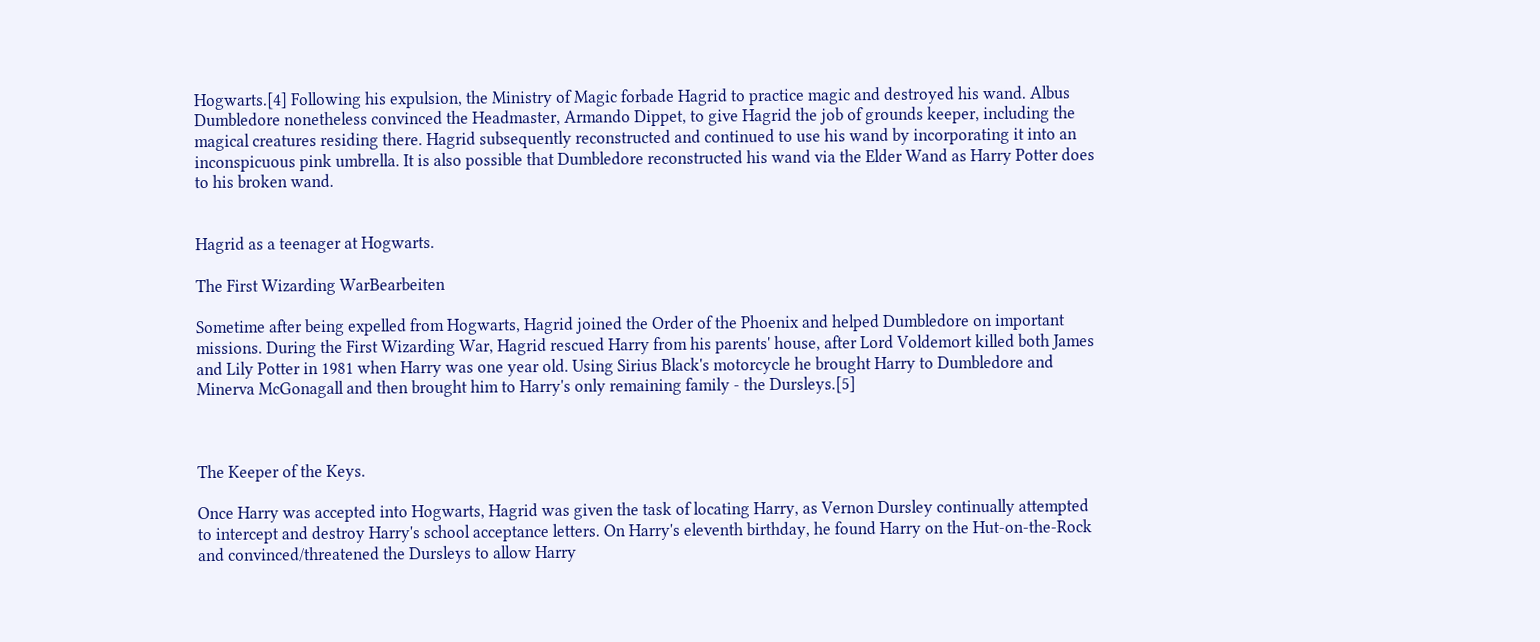Hogwarts.[4] Following his expulsion, the Ministry of Magic forbade Hagrid to practice magic and destroyed his wand. Albus Dumbledore nonetheless convinced the Headmaster, Armando Dippet, to give Hagrid the job of grounds keeper, including the magical creatures residing there. Hagrid subsequently reconstructed and continued to use his wand by incorporating it into an inconspicuous pink umbrella. It is also possible that Dumbledore reconstructed his wand via the Elder Wand as Harry Potter does to his broken wand.


Hagrid as a teenager at Hogwarts.

The First Wizarding WarBearbeiten

Sometime after being expelled from Hogwarts, Hagrid joined the Order of the Phoenix and helped Dumbledore on important missions. During the First Wizarding War, Hagrid rescued Harry from his parents' house, after Lord Voldemort killed both James and Lily Potter in 1981 when Harry was one year old. Using Sirius Black's motorcycle he brought Harry to Dumbledore and Minerva McGonagall and then brought him to Harry's only remaining family - the Dursleys.[5]



The Keeper of the Keys.

Once Harry was accepted into Hogwarts, Hagrid was given the task of locating Harry, as Vernon Dursley continually attempted to intercept and destroy Harry's school acceptance letters. On Harry's eleventh birthday, he found Harry on the Hut-on-the-Rock and convinced/threatened the Dursleys to allow Harry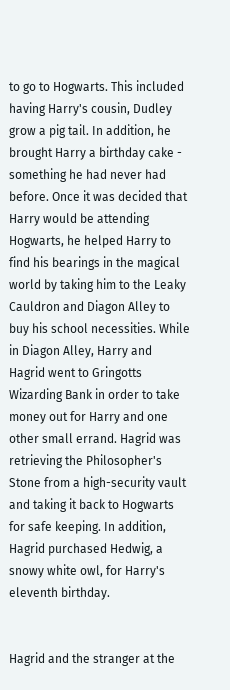to go to Hogwarts. This included having Harry's cousin, Dudley grow a pig tail. In addition, he brought Harry a birthday cake - something he had never had before. Once it was decided that Harry would be attending Hogwarts, he helped Harry to find his bearings in the magical world by taking him to the Leaky Cauldron and Diagon Alley to buy his school necessities. While in Diagon Alley, Harry and Hagrid went to Gringotts Wizarding Bank in order to take money out for Harry and one other small errand. Hagrid was retrieving the Philosopher's Stone from a high-security vault and taking it back to Hogwarts for safe keeping. In addition, Hagrid purchased Hedwig, a snowy white owl, for Harry's eleventh birthday.


Hagrid and the stranger at the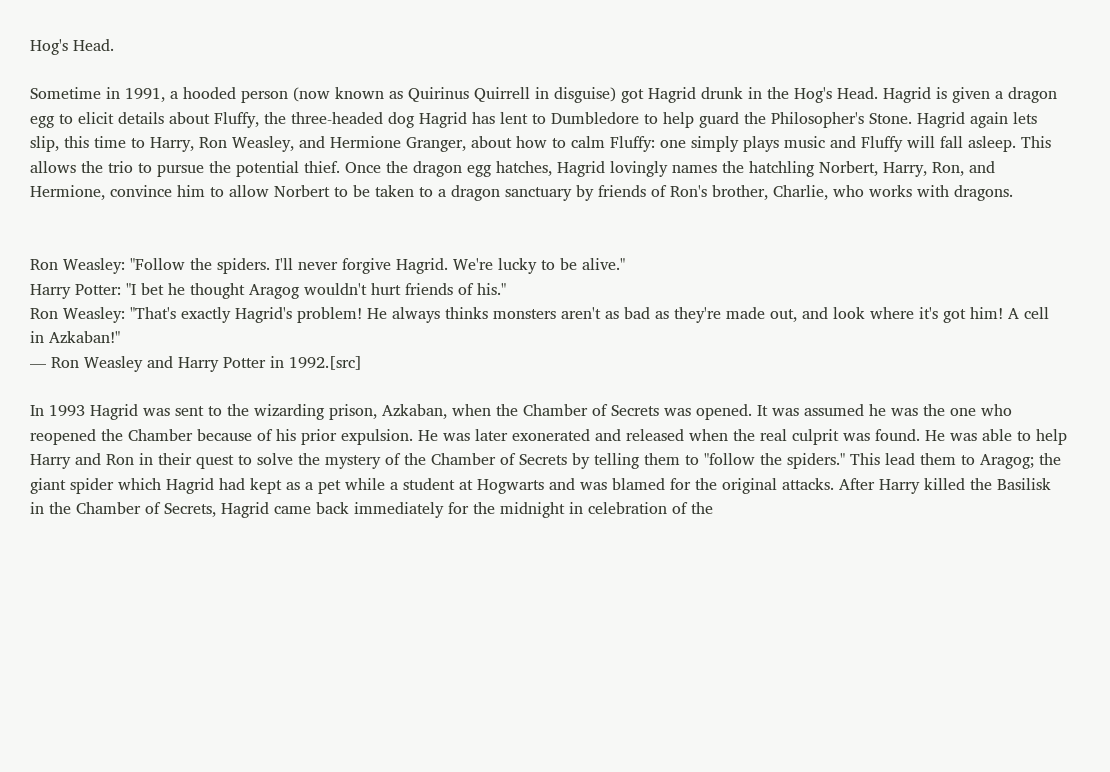Hog's Head.

Sometime in 1991, a hooded person (now known as Quirinus Quirrell in disguise) got Hagrid drunk in the Hog's Head. Hagrid is given a dragon egg to elicit details about Fluffy, the three-headed dog Hagrid has lent to Dumbledore to help guard the Philosopher's Stone. Hagrid again lets slip, this time to Harry, Ron Weasley, and Hermione Granger, about how to calm Fluffy: one simply plays music and Fluffy will fall asleep. This allows the trio to pursue the potential thief. Once the dragon egg hatches, Hagrid lovingly names the hatchling Norbert, Harry, Ron, and Hermione, convince him to allow Norbert to be taken to a dragon sanctuary by friends of Ron's brother, Charlie, who works with dragons.


Ron Weasley: "Follow the spiders. I'll never forgive Hagrid. We're lucky to be alive."
Harry Potter: "I bet he thought Aragog wouldn't hurt friends of his."
Ron Weasley: "That's exactly Hagrid's problem! He always thinks monsters aren't as bad as they're made out, and look where it's got him! A cell in Azkaban!"
— Ron Weasley and Harry Potter in 1992.[src]

In 1993 Hagrid was sent to the wizarding prison, Azkaban, when the Chamber of Secrets was opened. It was assumed he was the one who reopened the Chamber because of his prior expulsion. He was later exonerated and released when the real culprit was found. He was able to help Harry and Ron in their quest to solve the mystery of the Chamber of Secrets by telling them to "follow the spiders." This lead them to Aragog; the giant spider which Hagrid had kept as a pet while a student at Hogwarts and was blamed for the original attacks. After Harry killed the Basilisk in the Chamber of Secrets, Hagrid came back immediately for the midnight in celebration of the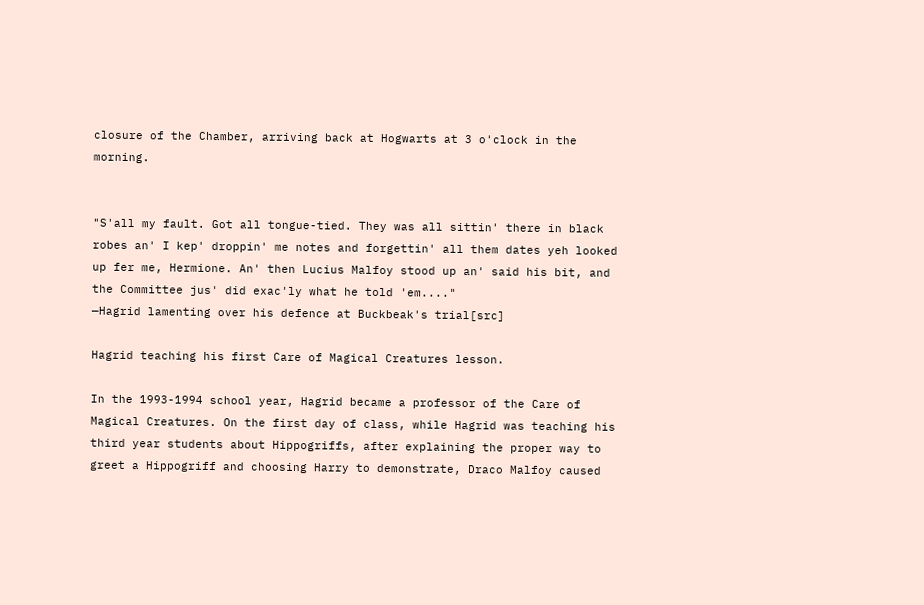closure of the Chamber, arriving back at Hogwarts at 3 o'clock in the morning.


"S'all my fault. Got all tongue-tied. They was all sittin' there in black robes an' I kep' droppin' me notes and forgettin' all them dates yeh looked up fer me, Hermione. An' then Lucius Malfoy stood up an' said his bit, and the Committee jus' did exac'ly what he told 'em...."
—Hagrid lamenting over his defence at Buckbeak's trial[src]

Hagrid teaching his first Care of Magical Creatures lesson.

In the 1993-1994 school year, Hagrid became a professor of the Care of Magical Creatures. On the first day of class, while Hagrid was teaching his third year students about Hippogriffs, after explaining the proper way to greet a Hippogriff and choosing Harry to demonstrate, Draco Malfoy caused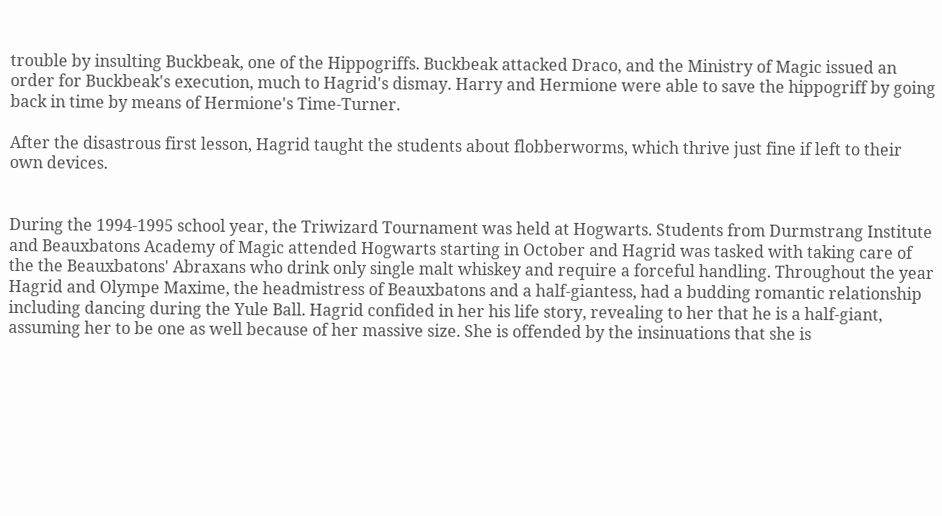trouble by insulting Buckbeak, one of the Hippogriffs. Buckbeak attacked Draco, and the Ministry of Magic issued an order for Buckbeak's execution, much to Hagrid's dismay. Harry and Hermione were able to save the hippogriff by going back in time by means of Hermione's Time-Turner.

After the disastrous first lesson, Hagrid taught the students about flobberworms, which thrive just fine if left to their own devices.


During the 1994-1995 school year, the Triwizard Tournament was held at Hogwarts. Students from Durmstrang Institute and Beauxbatons Academy of Magic attended Hogwarts starting in October and Hagrid was tasked with taking care of the the Beauxbatons' Abraxans who drink only single malt whiskey and require a forceful handling. Throughout the year Hagrid and Olympe Maxime, the headmistress of Beauxbatons and a half-giantess, had a budding romantic relationship including dancing during the Yule Ball. Hagrid confided in her his life story, revealing to her that he is a half-giant, assuming her to be one as well because of her massive size. She is offended by the insinuations that she is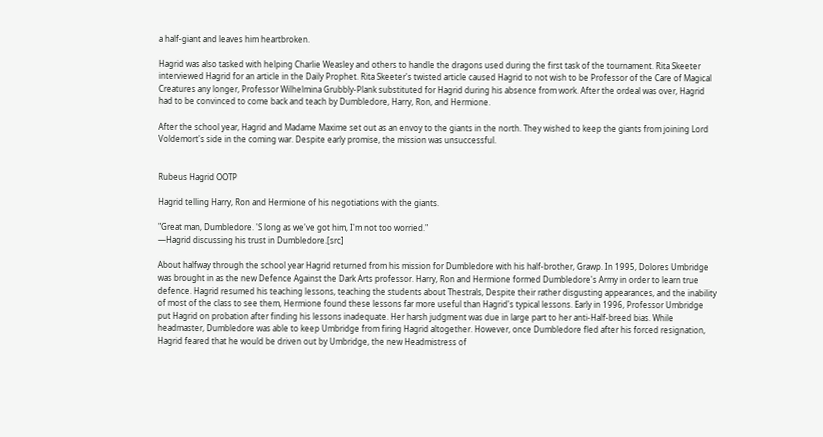a half-giant and leaves him heartbroken.

Hagrid was also tasked with helping Charlie Weasley and others to handle the dragons used during the first task of the tournament. Rita Skeeter interviewed Hagrid for an article in the Daily Prophet. Rita Skeeter's twisted article caused Hagrid to not wish to be Professor of the Care of Magical Creatures any longer, Professor Wilhelmina Grubbly-Plank substituted for Hagrid during his absence from work. After the ordeal was over, Hagrid had to be convinced to come back and teach by Dumbledore, Harry, Ron, and Hermione.

After the school year, Hagrid and Madame Maxime set out as an envoy to the giants in the north. They wished to keep the giants from joining Lord Voldemort's side in the coming war. Despite early promise, the mission was unsuccessful.


Rubeus Hagrid OOTP

Hagrid telling Harry, Ron and Hermione of his negotiations with the giants.

"Great man, Dumbledore. 'S long as we've got him, I'm not too worried."
—Hagrid discussing his trust in Dumbledore.[src]

About halfway through the school year Hagrid returned from his mission for Dumbledore with his half-brother, Grawp. In 1995, Dolores Umbridge was brought in as the new Defence Against the Dark Arts professor. Harry, Ron and Hermione formed Dumbledore's Army in order to learn true defence. Hagrid resumed his teaching lessons, teaching the students about Thestrals, Despite their rather disgusting appearances, and the inability of most of the class to see them, Hermione found these lessons far more useful than Hagrid's typical lessons. Early in 1996, Professor Umbridge put Hagrid on probation after finding his lessons inadequate. Her harsh judgment was due in large part to her anti-Half-breed bias. While headmaster, Dumbledore was able to keep Umbridge from firing Hagrid altogether. However, once Dumbledore fled after his forced resignation, Hagrid feared that he would be driven out by Umbridge, the new Headmistress of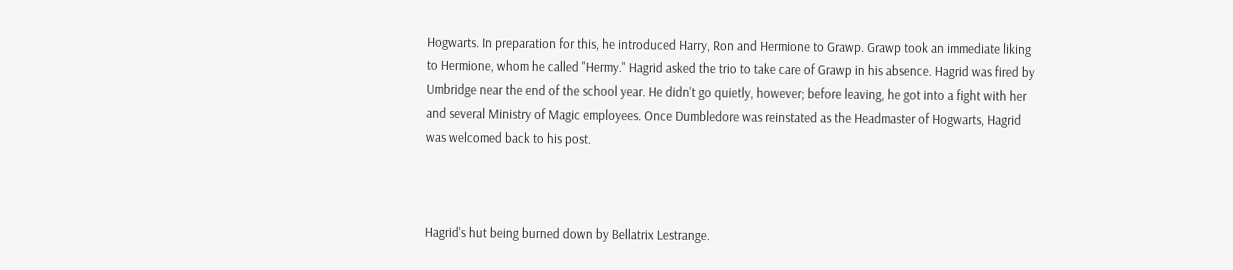Hogwarts. In preparation for this, he introduced Harry, Ron and Hermione to Grawp. Grawp took an immediate liking to Hermione, whom he called "Hermy." Hagrid asked the trio to take care of Grawp in his absence. Hagrid was fired by Umbridge near the end of the school year. He didn't go quietly, however; before leaving, he got into a fight with her and several Ministry of Magic employees. Once Dumbledore was reinstated as the Headmaster of Hogwarts, Hagrid was welcomed back to his post.



Hagrid's hut being burned down by Bellatrix Lestrange.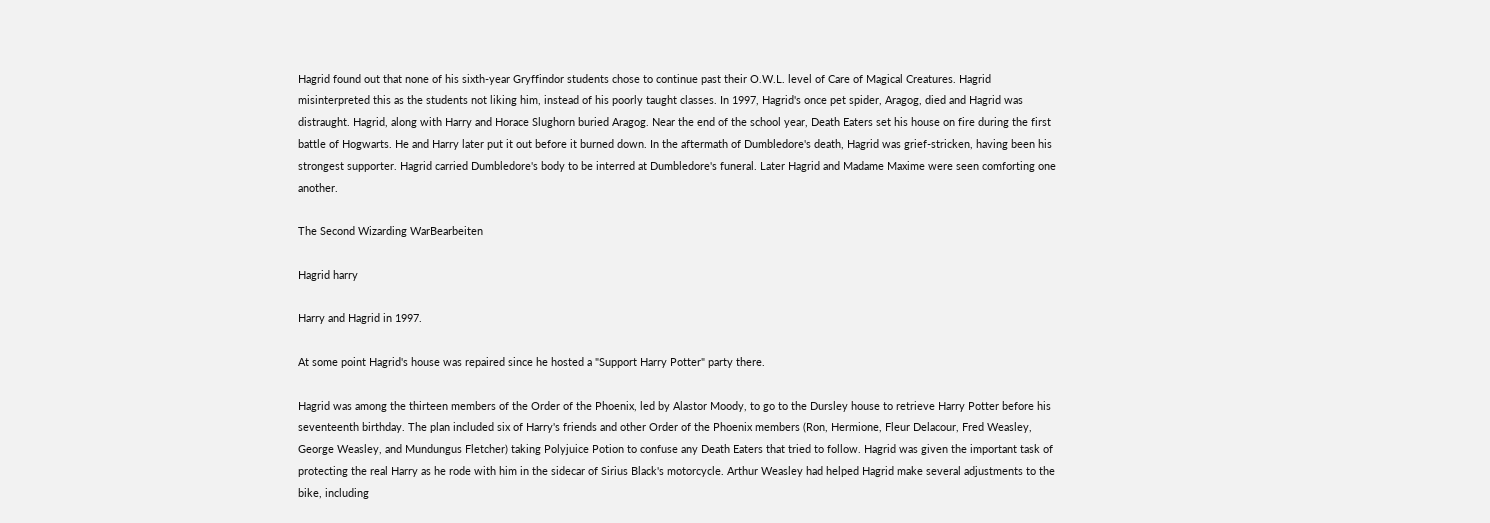Hagrid found out that none of his sixth-year Gryffindor students chose to continue past their O.W.L. level of Care of Magical Creatures. Hagrid misinterpreted this as the students not liking him, instead of his poorly taught classes. In 1997, Hagrid's once pet spider, Aragog, died and Hagrid was distraught. Hagrid, along with Harry and Horace Slughorn buried Aragog. Near the end of the school year, Death Eaters set his house on fire during the first battle of Hogwarts. He and Harry later put it out before it burned down. In the aftermath of Dumbledore's death, Hagrid was grief-stricken, having been his strongest supporter. Hagrid carried Dumbledore's body to be interred at Dumbledore's funeral. Later Hagrid and Madame Maxime were seen comforting one another.

The Second Wizarding WarBearbeiten

Hagrid harry

Harry and Hagrid in 1997.

At some point Hagrid's house was repaired since he hosted a "Support Harry Potter" party there.

Hagrid was among the thirteen members of the Order of the Phoenix, led by Alastor Moody, to go to the Dursley house to retrieve Harry Potter before his seventeenth birthday. The plan included six of Harry's friends and other Order of the Phoenix members (Ron, Hermione, Fleur Delacour, Fred Weasley, George Weasley, and Mundungus Fletcher) taking Polyjuice Potion to confuse any Death Eaters that tried to follow. Hagrid was given the important task of protecting the real Harry as he rode with him in the sidecar of Sirius Black's motorcycle. Arthur Weasley had helped Hagrid make several adjustments to the bike, including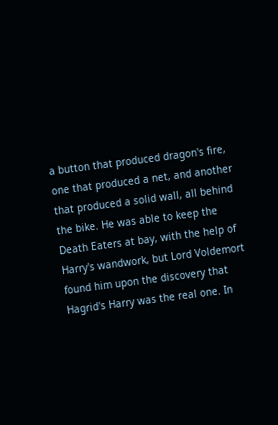a button that produced dragon's fire, one that produced a net, and another that produced a solid wall, all behind the bike. He was able to keep the Death Eaters at bay, with the help of Harry's wandwork, but Lord Voldemort found him upon the discovery that Hagrid's Harry was the real one. In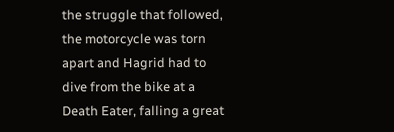the struggle that followed, the motorcycle was torn apart and Hagrid had to dive from the bike at a Death Eater, falling a great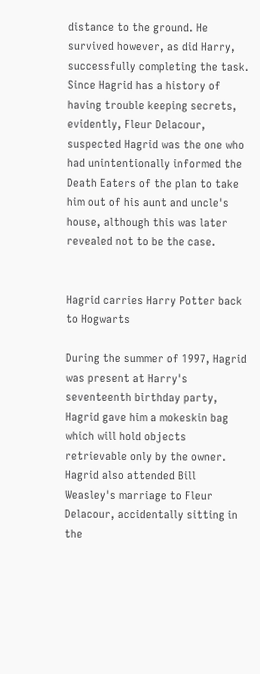distance to the ground. He survived however, as did Harry, successfully completing the task. Since Hagrid has a history of having trouble keeping secrets, evidently, Fleur Delacour, suspected Hagrid was the one who had unintentionally informed the Death Eaters of the plan to take him out of his aunt and uncle's house, although this was later revealed not to be the case.


Hagrid carries Harry Potter back to Hogwarts

During the summer of 1997, Hagrid was present at Harry's seventeenth birthday party, Hagrid gave him a mokeskin bag which will hold objects retrievable only by the owner. Hagrid also attended Bill Weasley's marriage to Fleur Delacour, accidentally sitting in the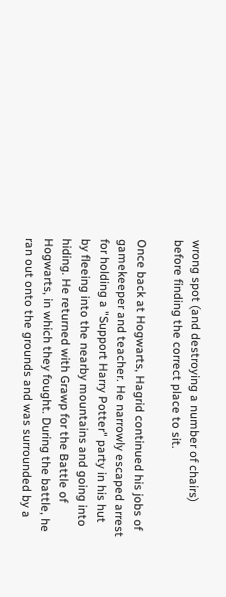wrong spot (and destroying a number of chairs) before finding the correct place to sit.

Once back at Hogwarts, Hagrid continued his jobs of gamekeeper and teacher. He narrowly escaped arrest for holding a "Support Harry Potter" party in his hut by fleeing into the nearby mountains and going into hiding. He returned with Grawp for the Battle of Hogwarts, in which they fought. During the battle, he ran out onto the grounds and was surrounded by a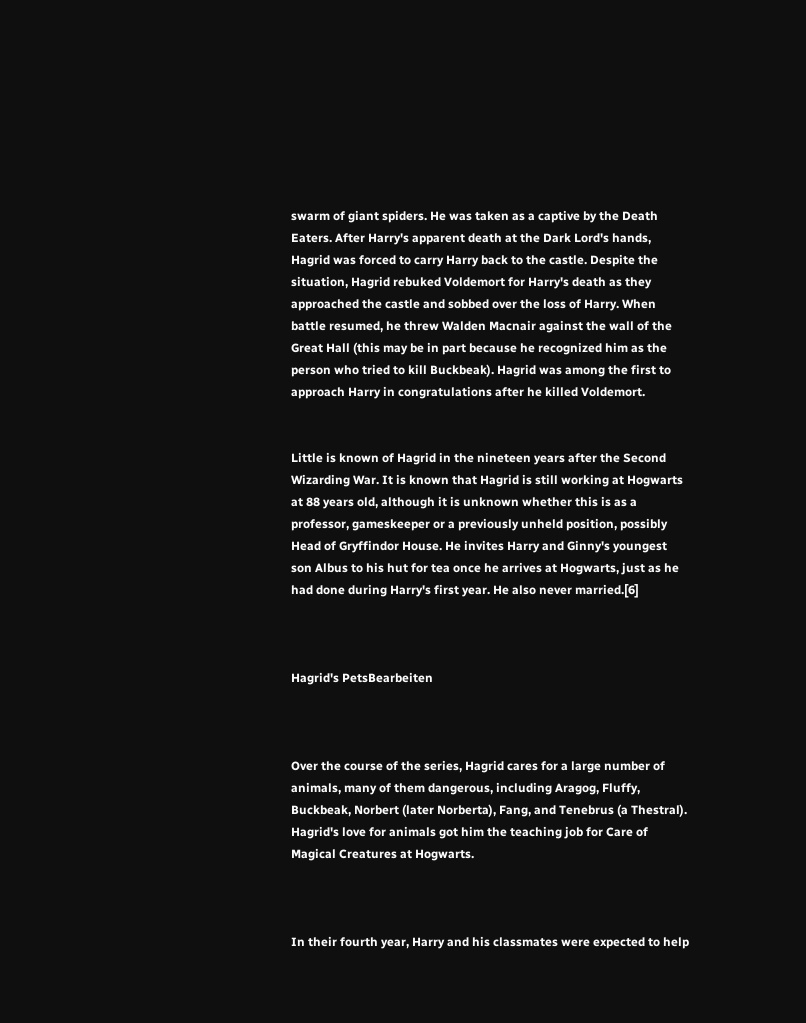swarm of giant spiders. He was taken as a captive by the Death Eaters. After Harry's apparent death at the Dark Lord's hands, Hagrid was forced to carry Harry back to the castle. Despite the situation, Hagrid rebuked Voldemort for Harry's death as they approached the castle and sobbed over the loss of Harry. When battle resumed, he threw Walden Macnair against the wall of the Great Hall (this may be in part because he recognized him as the person who tried to kill Buckbeak). Hagrid was among the first to approach Harry in congratulations after he killed Voldemort.


Little is known of Hagrid in the nineteen years after the Second Wizarding War. It is known that Hagrid is still working at Hogwarts at 88 years old, although it is unknown whether this is as a professor, gameskeeper or a previously unheld position, possibly Head of Gryffindor House. He invites Harry and Ginny's youngest son Albus to his hut for tea once he arrives at Hogwarts, just as he had done during Harry's first year. He also never married.[6]



Hagrid's PetsBearbeiten



Over the course of the series, Hagrid cares for a large number of animals, many of them dangerous, including Aragog, Fluffy, Buckbeak, Norbert (later Norberta), Fang, and Tenebrus (a Thestral). Hagrid's love for animals got him the teaching job for Care of Magical Creatures at Hogwarts.



In their fourth year, Harry and his classmates were expected to help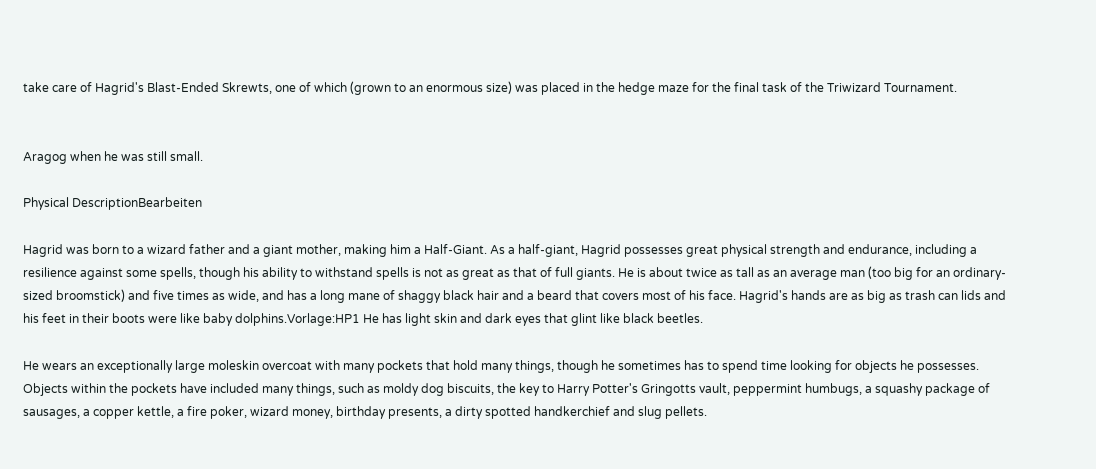take care of Hagrid's Blast-Ended Skrewts, one of which (grown to an enormous size) was placed in the hedge maze for the final task of the Triwizard Tournament.


Aragog when he was still small.

Physical DescriptionBearbeiten

Hagrid was born to a wizard father and a giant mother, making him a Half-Giant. As a half-giant, Hagrid possesses great physical strength and endurance, including a resilience against some spells, though his ability to withstand spells is not as great as that of full giants. He is about twice as tall as an average man (too big for an ordinary-sized broomstick) and five times as wide, and has a long mane of shaggy black hair and a beard that covers most of his face. Hagrid's hands are as big as trash can lids and his feet in their boots were like baby dolphins.Vorlage:HP1 He has light skin and dark eyes that glint like black beetles.

He wears an exceptionally large moleskin overcoat with many pockets that hold many things, though he sometimes has to spend time looking for objects he possesses. Objects within the pockets have included many things, such as moldy dog biscuits, the key to Harry Potter's Gringotts vault, peppermint humbugs, a squashy package of sausages, a copper kettle, a fire poker, wizard money, birthday presents, a dirty spotted handkerchief and slug pellets.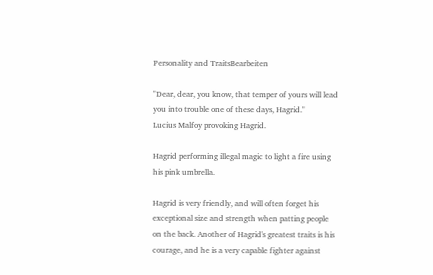Personality and TraitsBearbeiten

"Dear, dear, you know, that temper of yours will lead you into trouble one of these days, Hagrid."
Lucius Malfoy provoking Hagrid.

Hagrid performing illegal magic to light a fire using his pink umbrella.

Hagrid is very friendly, and will often forget his exceptional size and strength when patting people on the back. Another of Hagrid's greatest traits is his courage, and he is a very capable fighter against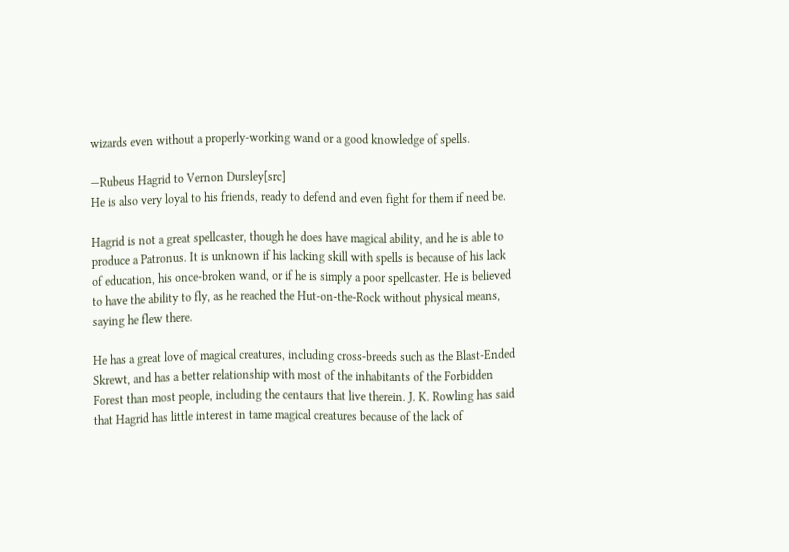wizards even without a properly-working wand or a good knowledge of spells.

—Rubeus Hagrid to Vernon Dursley[src]
He is also very loyal to his friends, ready to defend and even fight for them if need be.

Hagrid is not a great spellcaster, though he does have magical ability, and he is able to produce a Patronus. It is unknown if his lacking skill with spells is because of his lack of education, his once-broken wand, or if he is simply a poor spellcaster. He is believed to have the ability to fly, as he reached the Hut-on-the-Rock without physical means, saying he flew there.

He has a great love of magical creatures, including cross-breeds such as the Blast-Ended Skrewt, and has a better relationship with most of the inhabitants of the Forbidden Forest than most people, including the centaurs that live therein. J. K. Rowling has said that Hagrid has little interest in tame magical creatures because of the lack of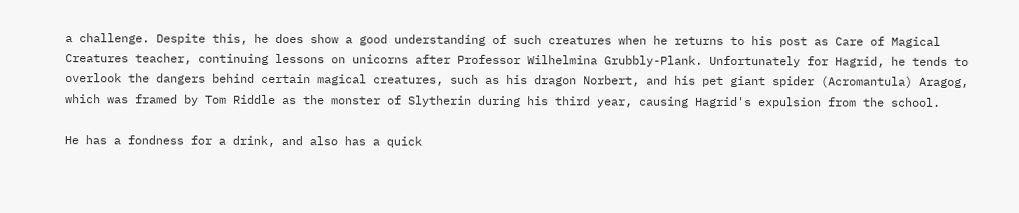a challenge. Despite this, he does show a good understanding of such creatures when he returns to his post as Care of Magical Creatures teacher, continuing lessons on unicorns after Professor Wilhelmina Grubbly-Plank. Unfortunately for Hagrid, he tends to overlook the dangers behind certain magical creatures, such as his dragon Norbert, and his pet giant spider (Acromantula) Aragog, which was framed by Tom Riddle as the monster of Slytherin during his third year, causing Hagrid's expulsion from the school.

He has a fondness for a drink, and also has a quick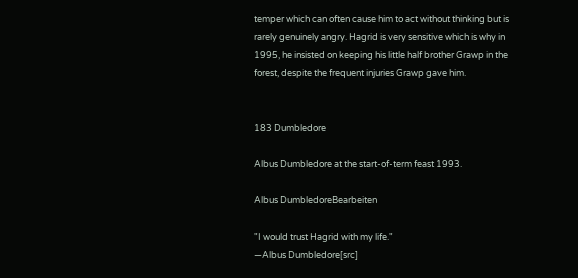temper which can often cause him to act without thinking but is rarely genuinely angry. Hagrid is very sensitive which is why in 1995, he insisted on keeping his little half brother Grawp in the forest, despite the frequent injuries Grawp gave him.


183 Dumbledore

Albus Dumbledore at the start-of-term feast 1993.

Albus DumbledoreBearbeiten

"I would trust Hagrid with my life."
—Albus Dumbledore[src]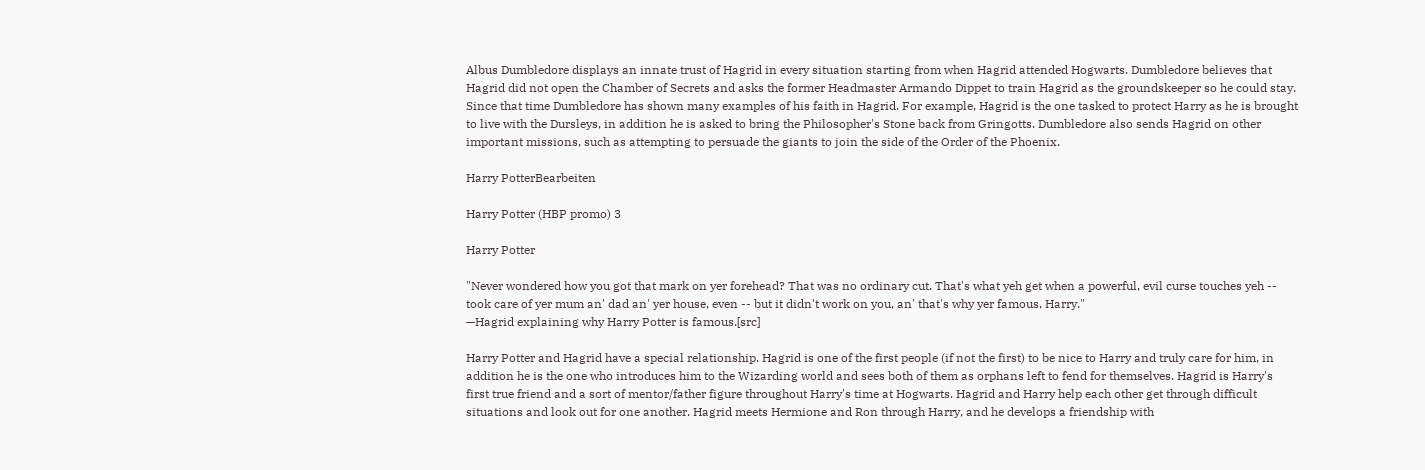Albus Dumbledore displays an innate trust of Hagrid in every situation starting from when Hagrid attended Hogwarts. Dumbledore believes that Hagrid did not open the Chamber of Secrets and asks the former Headmaster Armando Dippet to train Hagrid as the groundskeeper so he could stay. Since that time Dumbledore has shown many examples of his faith in Hagrid. For example, Hagrid is the one tasked to protect Harry as he is brought to live with the Dursleys, in addition he is asked to bring the Philosopher's Stone back from Gringotts. Dumbledore also sends Hagrid on other important missions, such as attempting to persuade the giants to join the side of the Order of the Phoenix.

Harry PotterBearbeiten

Harry Potter (HBP promo) 3

Harry Potter

"Never wondered how you got that mark on yer forehead? That was no ordinary cut. That's what yeh get when a powerful, evil curse touches yeh -- took care of yer mum an' dad an' yer house, even -- but it didn't work on you, an' that's why yer famous, Harry."
—Hagrid explaining why Harry Potter is famous.[src]

Harry Potter and Hagrid have a special relationship. Hagrid is one of the first people (if not the first) to be nice to Harry and truly care for him, in addition he is the one who introduces him to the Wizarding world and sees both of them as orphans left to fend for themselves. Hagrid is Harry's first true friend and a sort of mentor/father figure throughout Harry's time at Hogwarts. Hagrid and Harry help each other get through difficult situations and look out for one another. Hagrid meets Hermione and Ron through Harry, and he develops a friendship with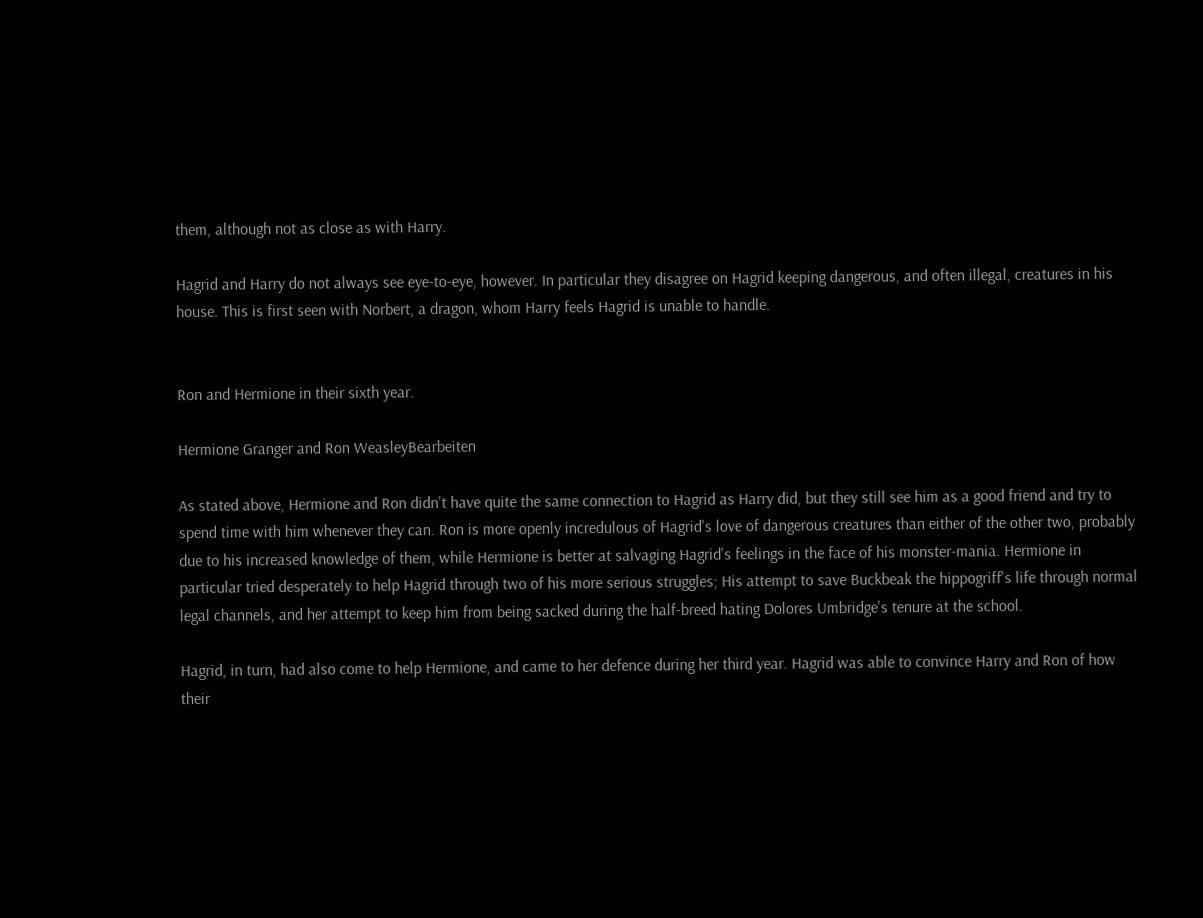them, although not as close as with Harry.

Hagrid and Harry do not always see eye-to-eye, however. In particular they disagree on Hagrid keeping dangerous, and often illegal, creatures in his house. This is first seen with Norbert, a dragon, whom Harry feels Hagrid is unable to handle.


Ron and Hermione in their sixth year.

Hermione Granger and Ron WeasleyBearbeiten

As stated above, Hermione and Ron didn't have quite the same connection to Hagrid as Harry did, but they still see him as a good friend and try to spend time with him whenever they can. Ron is more openly incredulous of Hagrid's love of dangerous creatures than either of the other two, probably due to his increased knowledge of them, while Hermione is better at salvaging Hagrid's feelings in the face of his monster-mania. Hermione in particular tried desperately to help Hagrid through two of his more serious struggles; His attempt to save Buckbeak the hippogriff's life through normal legal channels, and her attempt to keep him from being sacked during the half-breed hating Dolores Umbridge's tenure at the school.

Hagrid, in turn, had also come to help Hermione, and came to her defence during her third year. Hagrid was able to convince Harry and Ron of how their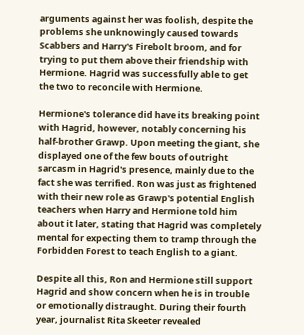arguments against her was foolish, despite the problems she unknowingly caused towards Scabbers and Harry's Firebolt broom, and for trying to put them above their friendship with Hermione. Hagrid was successfully able to get the two to reconcile with Hermione.

Hermione's tolerance did have its breaking point with Hagrid, however, notably concerning his half-brother Grawp. Upon meeting the giant, she displayed one of the few bouts of outright sarcasm in Hagrid's presence, mainly due to the fact she was terrified. Ron was just as frightened with their new role as Grawp's potential English teachers when Harry and Hermione told him about it later, stating that Hagrid was completely mental for expecting them to tramp through the Forbidden Forest to teach English to a giant.

Despite all this, Ron and Hermione still support Hagrid and show concern when he is in trouble or emotionally distraught. During their fourth year, journalist Rita Skeeter revealed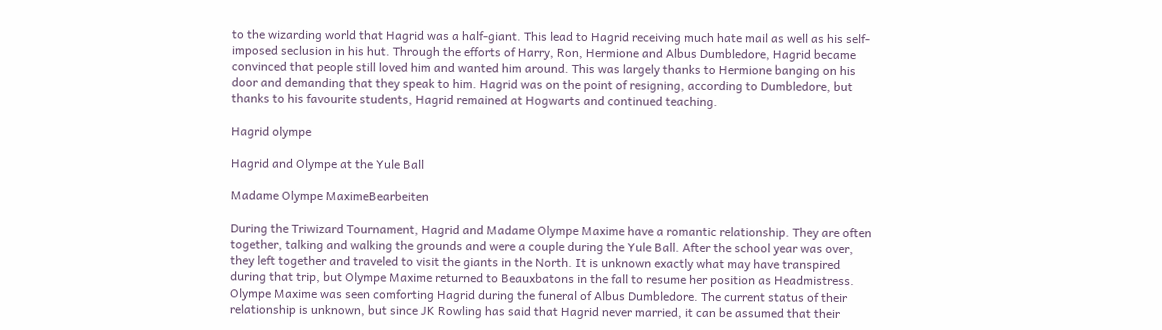to the wizarding world that Hagrid was a half-giant. This lead to Hagrid receiving much hate mail as well as his self-imposed seclusion in his hut. Through the efforts of Harry, Ron, Hermione and Albus Dumbledore, Hagrid became convinced that people still loved him and wanted him around. This was largely thanks to Hermione banging on his door and demanding that they speak to him. Hagrid was on the point of resigning, according to Dumbledore, but thanks to his favourite students, Hagrid remained at Hogwarts and continued teaching.

Hagrid olympe

Hagrid and Olympe at the Yule Ball

Madame Olympe MaximeBearbeiten

During the Triwizard Tournament, Hagrid and Madame Olympe Maxime have a romantic relationship. They are often together, talking and walking the grounds and were a couple during the Yule Ball. After the school year was over, they left together and traveled to visit the giants in the North. It is unknown exactly what may have transpired during that trip, but Olympe Maxime returned to Beauxbatons in the fall to resume her position as Headmistress. Olympe Maxime was seen comforting Hagrid during the funeral of Albus Dumbledore. The current status of their relationship is unknown, but since JK Rowling has said that Hagrid never married, it can be assumed that their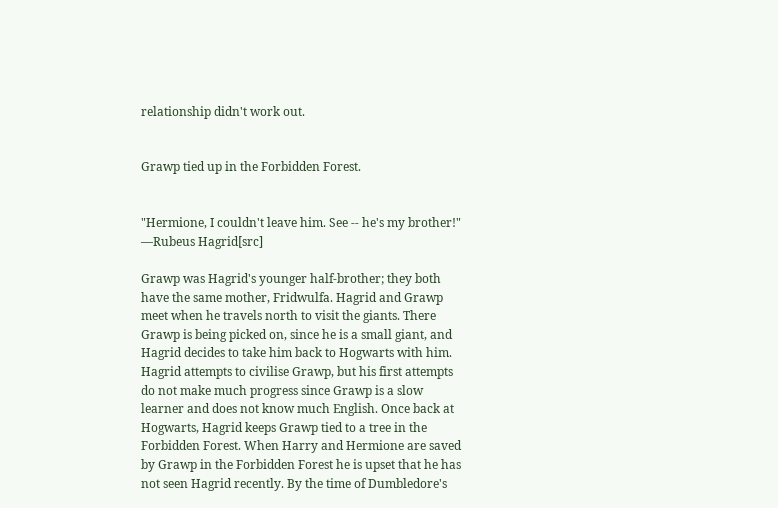relationship didn't work out.


Grawp tied up in the Forbidden Forest.


"Hermione, I couldn't leave him. See -- he's my brother!"
—Rubeus Hagrid[src]

Grawp was Hagrid's younger half-brother; they both have the same mother, Fridwulfa. Hagrid and Grawp meet when he travels north to visit the giants. There Grawp is being picked on, since he is a small giant, and Hagrid decides to take him back to Hogwarts with him. Hagrid attempts to civilise Grawp, but his first attempts do not make much progress since Grawp is a slow learner and does not know much English. Once back at Hogwarts, Hagrid keeps Grawp tied to a tree in the Forbidden Forest. When Harry and Hermione are saved by Grawp in the Forbidden Forest he is upset that he has not seen Hagrid recently. By the time of Dumbledore's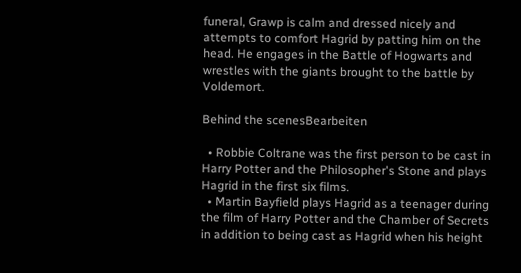funeral, Grawp is calm and dressed nicely and attempts to comfort Hagrid by patting him on the head. He engages in the Battle of Hogwarts and wrestles with the giants brought to the battle by Voldemort.

Behind the scenesBearbeiten

  • Robbie Coltrane was the first person to be cast in Harry Potter and the Philosopher's Stone and plays Hagrid in the first six films.
  • Martin Bayfield plays Hagrid as a teenager during the film of Harry Potter and the Chamber of Secrets in addition to being cast as Hagrid when his height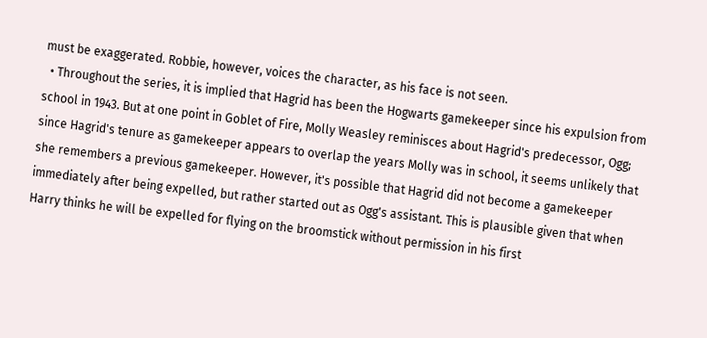must be exaggerated. Robbie, however, voices the character, as his face is not seen.
  • Throughout the series, it is implied that Hagrid has been the Hogwarts gamekeeper since his expulsion from school in 1943. But at one point in Goblet of Fire, Molly Weasley reminisces about Hagrid's predecessor, Ogg; since Hagrid's tenure as gamekeeper appears to overlap the years Molly was in school, it seems unlikely that she remembers a previous gamekeeper. However, it's possible that Hagrid did not become a gamekeeper immediately after being expelled, but rather started out as Ogg's assistant. This is plausible given that when Harry thinks he will be expelled for flying on the broomstick without permission in his first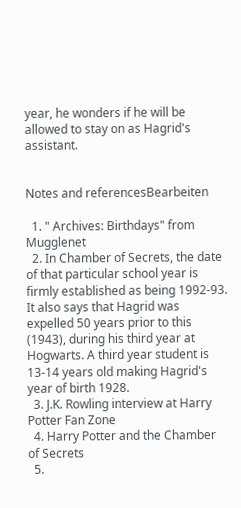year, he wonders if he will be allowed to stay on as Hagrid's assistant.


Notes and referencesBearbeiten

  1. " Archives: Birthdays" from Mugglenet
  2. In Chamber of Secrets, the date of that particular school year is firmly established as being 1992-93. It also says that Hagrid was expelled 50 years prior to this (1943), during his third year at Hogwarts. A third year student is 13-14 years old making Hagrid's year of birth 1928.
  3. J.K. Rowling interview at Harry Potter Fan Zone
  4. Harry Potter and the Chamber of Secrets
  5.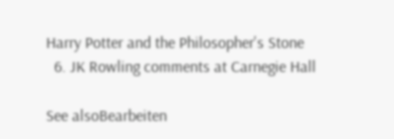Harry Potter and the Philosopher's Stone
  6. JK Rowling comments at Carnegie Hall

See alsoBearbeiten